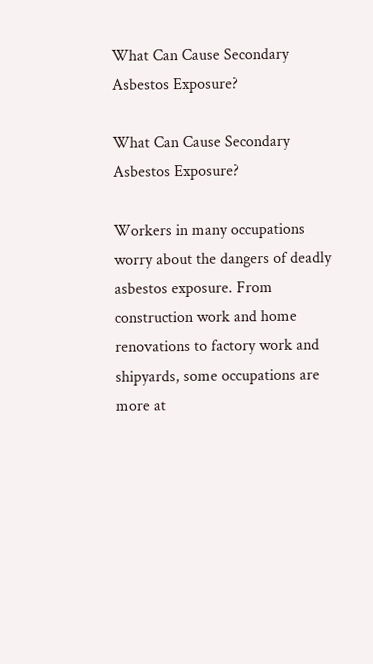What Can Cause Secondary Asbestos Exposure?

What Can Cause Secondary Asbestos Exposure?

Workers in many occupations worry about the dangers of deadly asbestos exposure. From construction work and home renovations to factory work and shipyards, some occupations are more at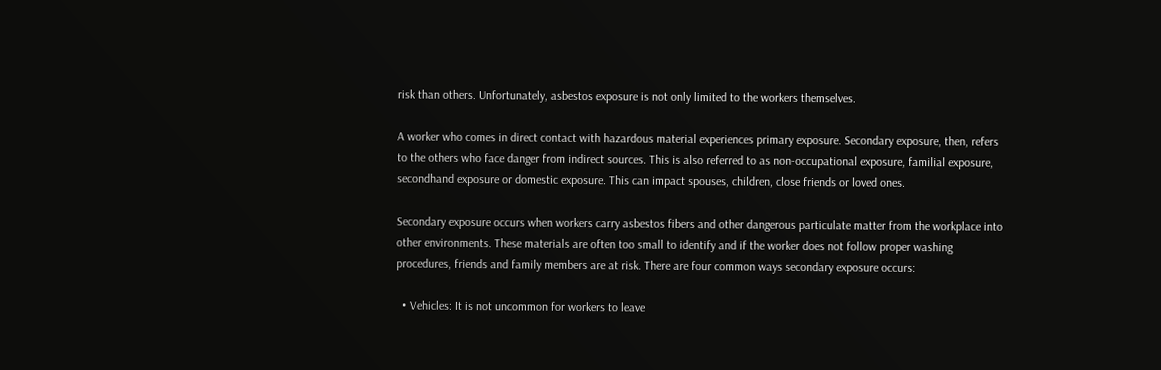risk than others. Unfortunately, asbestos exposure is not only limited to the workers themselves.

A worker who comes in direct contact with hazardous material experiences primary exposure. Secondary exposure, then, refers to the others who face danger from indirect sources. This is also referred to as non-occupational exposure, familial exposure, secondhand exposure or domestic exposure. This can impact spouses, children, close friends or loved ones.

Secondary exposure occurs when workers carry asbestos fibers and other dangerous particulate matter from the workplace into other environments. These materials are often too small to identify and if the worker does not follow proper washing procedures, friends and family members are at risk. There are four common ways secondary exposure occurs:

  • Vehicles: It is not uncommon for workers to leave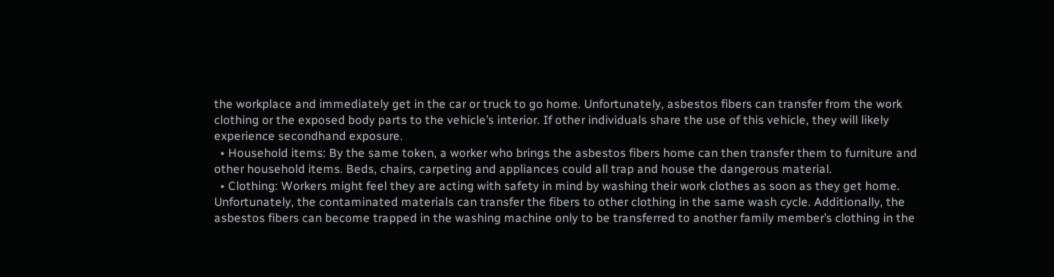the workplace and immediately get in the car or truck to go home. Unfortunately, asbestos fibers can transfer from the work clothing or the exposed body parts to the vehicle’s interior. If other individuals share the use of this vehicle, they will likely experience secondhand exposure.
  • Household items: By the same token, a worker who brings the asbestos fibers home can then transfer them to furniture and other household items. Beds, chairs, carpeting and appliances could all trap and house the dangerous material.
  • Clothing: Workers might feel they are acting with safety in mind by washing their work clothes as soon as they get home. Unfortunately, the contaminated materials can transfer the fibers to other clothing in the same wash cycle. Additionally, the asbestos fibers can become trapped in the washing machine only to be transferred to another family member’s clothing in the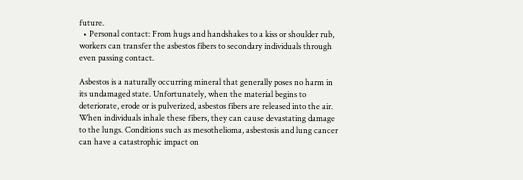future.
  • Personal contact: From hugs and handshakes to a kiss or shoulder rub, workers can transfer the asbestos fibers to secondary individuals through even passing contact.

Asbestos is a naturally occurring mineral that generally poses no harm in its undamaged state. Unfortunately, when the material begins to deteriorate, erode or is pulverized, asbestos fibers are released into the air. When individuals inhale these fibers, they can cause devastating damage to the lungs. Conditions such as mesothelioma, asbestosis and lung cancer can have a catastrophic impact on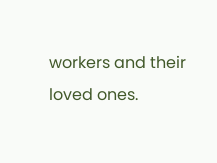workers and their loved ones.